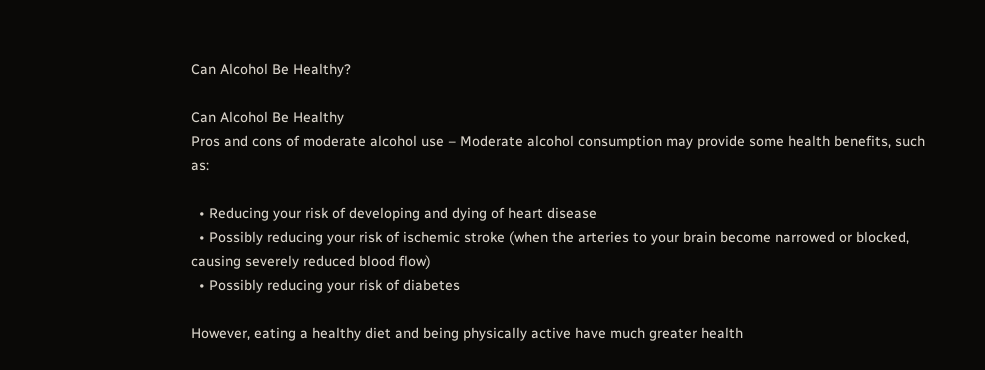Can Alcohol Be Healthy?

Can Alcohol Be Healthy
Pros and cons of moderate alcohol use – Moderate alcohol consumption may provide some health benefits, such as:

  • Reducing your risk of developing and dying of heart disease
  • Possibly reducing your risk of ischemic stroke (when the arteries to your brain become narrowed or blocked, causing severely reduced blood flow)
  • Possibly reducing your risk of diabetes

However, eating a healthy diet and being physically active have much greater health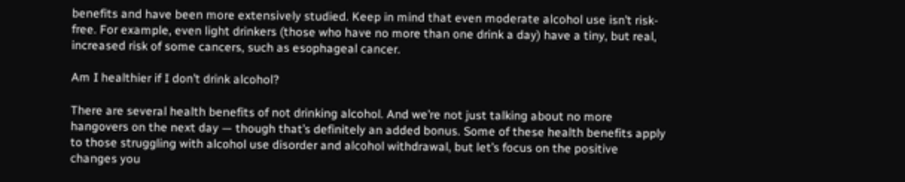benefits and have been more extensively studied. Keep in mind that even moderate alcohol use isn’t risk-free. For example, even light drinkers (those who have no more than one drink a day) have a tiny, but real, increased risk of some cancers, such as esophageal cancer.

Am I healthier if I don’t drink alcohol?

There are several health benefits of not drinking alcohol. And we’re not just talking about no more hangovers on the next day — though that’s definitely an added bonus. Some of these health benefits apply to those struggling with alcohol use disorder and alcohol withdrawal, but let’s focus on the positive changes you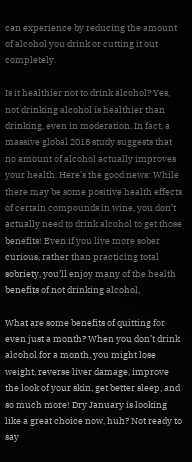can experience by reducing the amount of alcohol you drink or cutting it out completely.

Is it healthier not to drink alcohol? Yes, not drinking alcohol is healthier than drinking, even in moderation. In fact, a massive global 2018 study suggests that no amount of alcohol actually improves your health. Here’s the good news: While there may be some positive health effects of certain compounds in wine, you don’t actually need to drink alcohol to get those benefits! Even if you live more sober curious, rather than practicing total sobriety, you’ll enjoy many of the health benefits of not drinking alcohol,

What are some benefits of quitting for even just a month? When you don’t drink alcohol for a month, you might lose weight, reverse liver damage, improve the look of your skin, get better sleep, and so much more! Dry January is looking like a great choice now, huh? Not ready to say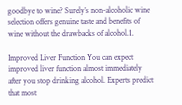goodbye to wine? Surely’s non-alcoholic wine selection offers genuine taste and benefits of wine without the drawbacks of alcohol.1.

Improved Liver Function You can expect improved liver function almost immediately after you stop drinking alcohol. Experts predict that most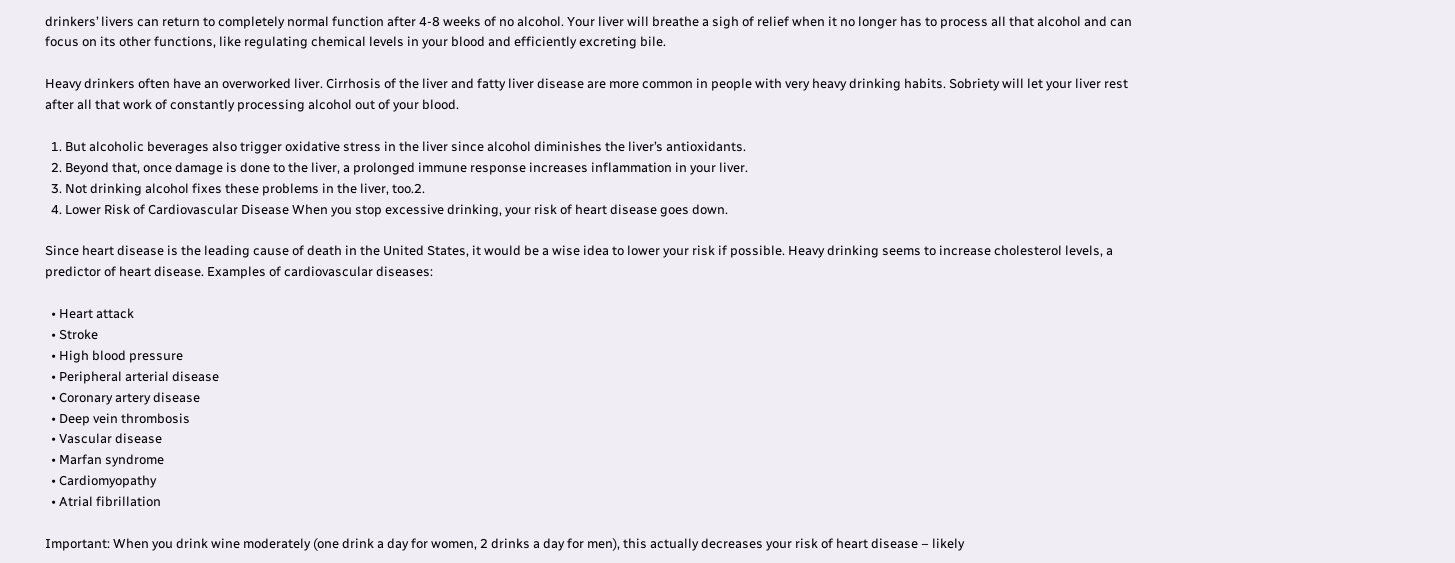drinkers’ livers can return to completely normal function after 4-8 weeks of no alcohol. Your liver will breathe a sigh of relief when it no longer has to process all that alcohol and can focus on its other functions, like regulating chemical levels in your blood and efficiently excreting bile.

Heavy drinkers often have an overworked liver. Cirrhosis of the liver and fatty liver disease are more common in people with very heavy drinking habits. Sobriety will let your liver rest after all that work of constantly processing alcohol out of your blood.

  1. But alcoholic beverages also trigger oxidative stress in the liver since alcohol diminishes the liver’s antioxidants.
  2. Beyond that, once damage is done to the liver, a prolonged immune response increases inflammation in your liver.
  3. Not drinking alcohol fixes these problems in the liver, too.2.
  4. Lower Risk of Cardiovascular Disease When you stop excessive drinking, your risk of heart disease goes down.

Since heart disease is the leading cause of death in the United States, it would be a wise idea to lower your risk if possible. Heavy drinking seems to increase cholesterol levels, a predictor of heart disease. Examples of cardiovascular diseases:

  • Heart attack
  • Stroke
  • High blood pressure
  • Peripheral arterial disease
  • Coronary artery disease
  • Deep vein thrombosis
  • Vascular disease
  • Marfan syndrome
  • Cardiomyopathy
  • Atrial fibrillation

Important: When you drink wine moderately (one drink a day for women, 2 drinks a day for men), this actually decreases your risk of heart disease – likely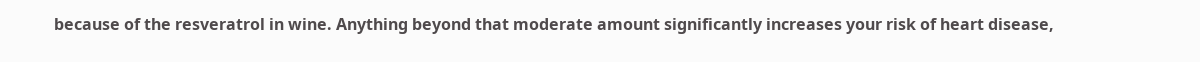because of the resveratrol in wine. Anything beyond that moderate amount significantly increases your risk of heart disease,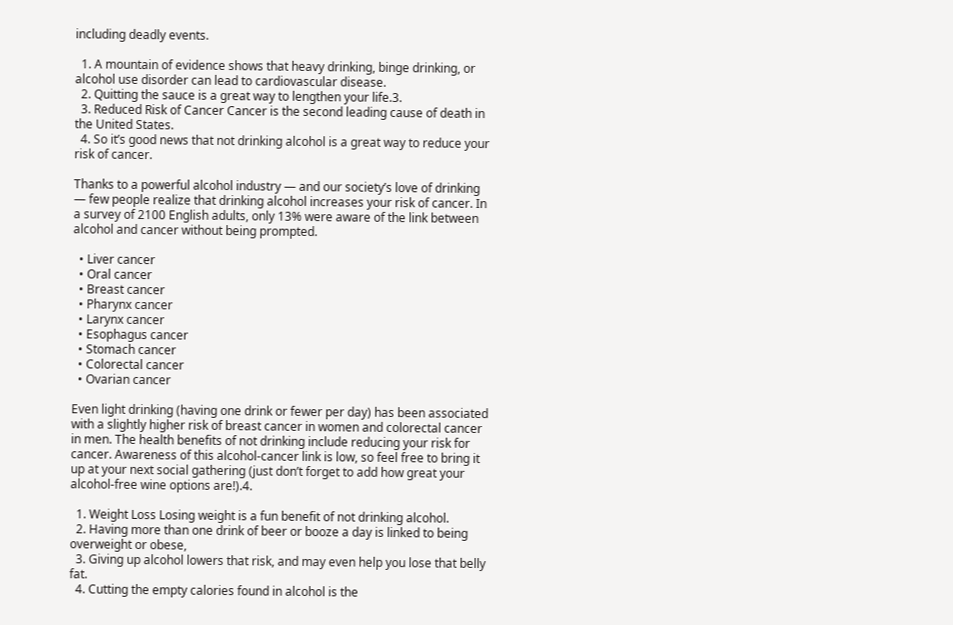including deadly events.

  1. A mountain of evidence shows that heavy drinking, binge drinking, or alcohol use disorder can lead to cardiovascular disease.
  2. Quitting the sauce is a great way to lengthen your life.3.
  3. Reduced Risk of Cancer Cancer is the second leading cause of death in the United States.
  4. So it’s good news that not drinking alcohol is a great way to reduce your risk of cancer.

Thanks to a powerful alcohol industry — and our society’s love of drinking — few people realize that drinking alcohol increases your risk of cancer. In a survey of 2100 English adults, only 13% were aware of the link between alcohol and cancer without being prompted.

  • Liver cancer
  • Oral cancer
  • Breast cancer
  • Pharynx cancer
  • Larynx cancer
  • Esophagus cancer
  • Stomach cancer
  • Colorectal cancer
  • Ovarian cancer

Even light drinking (having one drink or fewer per day) has been associated with a slightly higher risk of breast cancer in women and colorectal cancer in men. The health benefits of not drinking include reducing your risk for cancer. Awareness of this alcohol-cancer link is low, so feel free to bring it up at your next social gathering (just don’t forget to add how great your alcohol-free wine options are!).4.

  1. Weight Loss Losing weight is a fun benefit of not drinking alcohol.
  2. Having more than one drink of beer or booze a day is linked to being overweight or obese,
  3. Giving up alcohol lowers that risk, and may even help you lose that belly fat.
  4. Cutting the empty calories found in alcohol is the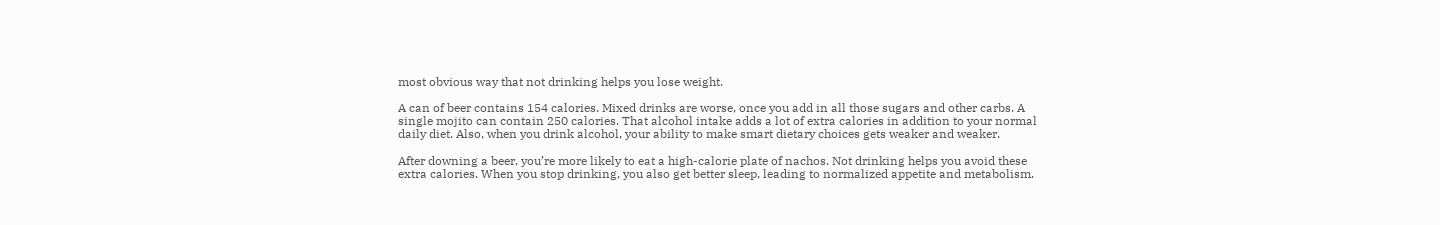most obvious way that not drinking helps you lose weight.

A can of beer contains 154 calories. Mixed drinks are worse, once you add in all those sugars and other carbs. A single mojito can contain 250 calories. That alcohol intake adds a lot of extra calories in addition to your normal daily diet. Also, when you drink alcohol, your ability to make smart dietary choices gets weaker and weaker.

After downing a beer, you’re more likely to eat a high-calorie plate of nachos. Not drinking helps you avoid these extra calories. When you stop drinking, you also get better sleep, leading to normalized appetite and metabolism.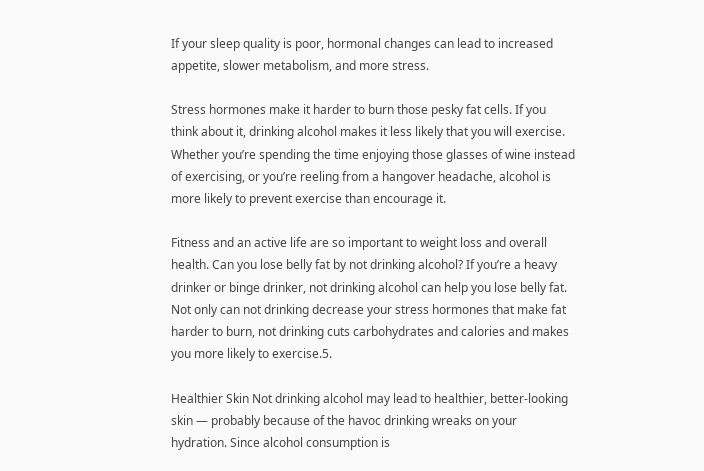If your sleep quality is poor, hormonal changes can lead to increased appetite, slower metabolism, and more stress.

Stress hormones make it harder to burn those pesky fat cells. If you think about it, drinking alcohol makes it less likely that you will exercise. Whether you’re spending the time enjoying those glasses of wine instead of exercising, or you’re reeling from a hangover headache, alcohol is more likely to prevent exercise than encourage it.

Fitness and an active life are so important to weight loss and overall health. Can you lose belly fat by not drinking alcohol? If you’re a heavy drinker or binge drinker, not drinking alcohol can help you lose belly fat. Not only can not drinking decrease your stress hormones that make fat harder to burn, not drinking cuts carbohydrates and calories and makes you more likely to exercise.5.

Healthier Skin Not drinking alcohol may lead to healthier, better-looking skin — probably because of the havoc drinking wreaks on your hydration. Since alcohol consumption is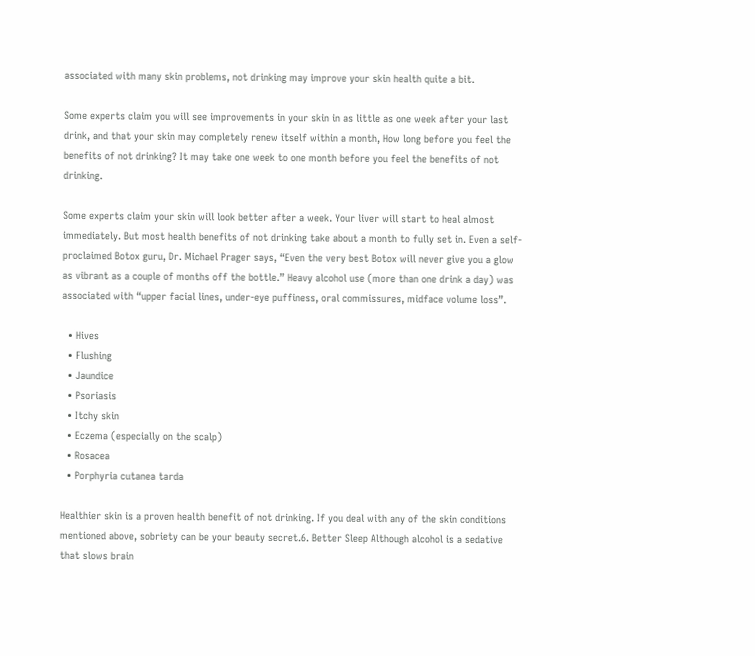associated with many skin problems, not drinking may improve your skin health quite a bit.

Some experts claim you will see improvements in your skin in as little as one week after your last drink, and that your skin may completely renew itself within a month, How long before you feel the benefits of not drinking? It may take one week to one month before you feel the benefits of not drinking.

Some experts claim your skin will look better after a week. Your liver will start to heal almost immediately. But most health benefits of not drinking take about a month to fully set in. Even a self-proclaimed Botox guru, Dr. Michael Prager says, “Even the very best Botox will never give you a glow as vibrant as a couple of months off the bottle.” Heavy alcohol use (more than one drink a day) was associated with “upper facial lines, under-eye puffiness, oral commissures, midface volume loss”.

  • Hives
  • Flushing
  • Jaundice
  • Psoriasis
  • Itchy skin
  • Eczema (especially on the scalp)
  • Rosacea
  • Porphyria cutanea tarda

Healthier skin is a proven health benefit of not drinking. If you deal with any of the skin conditions mentioned above, sobriety can be your beauty secret.6. Better Sleep Although alcohol is a sedative that slows brain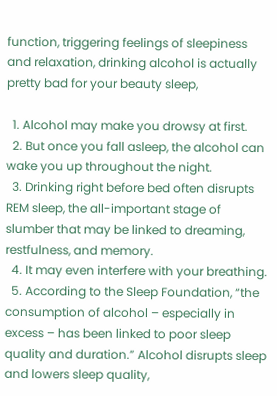function, triggering feelings of sleepiness and relaxation, drinking alcohol is actually pretty bad for your beauty sleep,

  1. Alcohol may make you drowsy at first.
  2. But once you fall asleep, the alcohol can wake you up throughout the night.
  3. Drinking right before bed often disrupts REM sleep, the all-important stage of slumber that may be linked to dreaming, restfulness, and memory.
  4. It may even interfere with your breathing.
  5. According to the Sleep Foundation, “the consumption of alcohol – especially in excess – has been linked to poor sleep quality and duration.” Alcohol disrupts sleep and lowers sleep quality,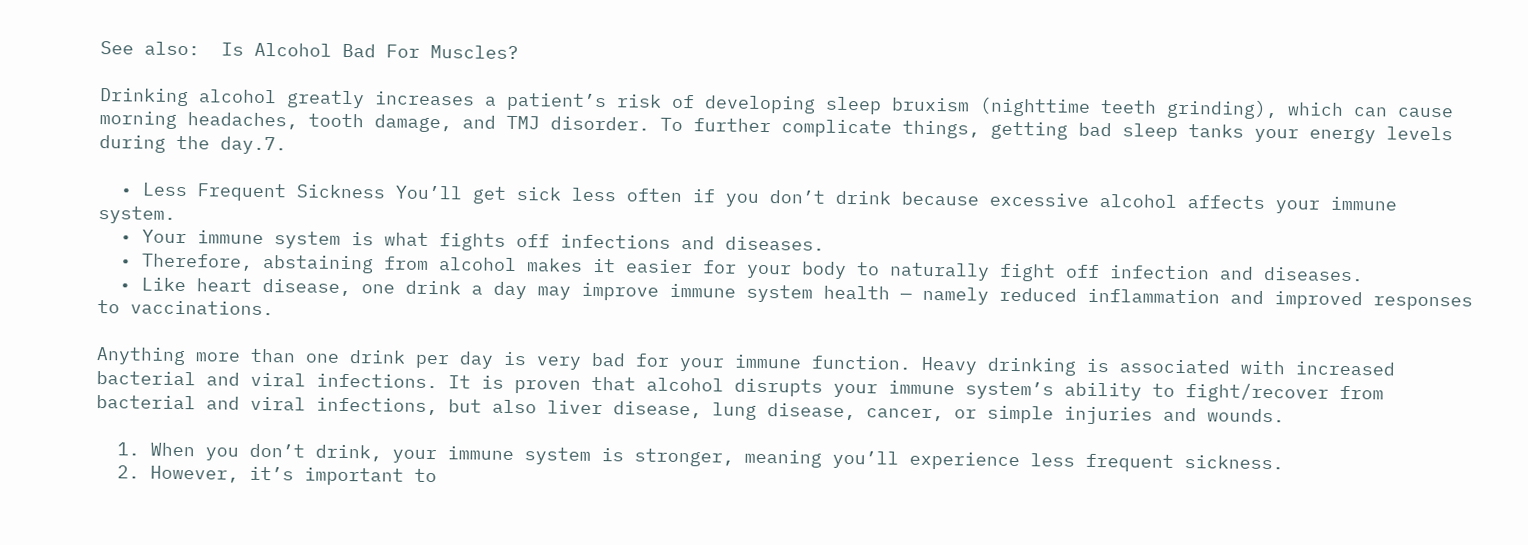See also:  Is Alcohol Bad For Muscles?

Drinking alcohol greatly increases a patient’s risk of developing sleep bruxism (nighttime teeth grinding), which can cause morning headaches, tooth damage, and TMJ disorder. To further complicate things, getting bad sleep tanks your energy levels during the day.7.

  • Less Frequent Sickness You’ll get sick less often if you don’t drink because excessive alcohol affects your immune system.
  • Your immune system is what fights off infections and diseases.
  • Therefore, abstaining from alcohol makes it easier for your body to naturally fight off infection and diseases.
  • Like heart disease, one drink a day may improve immune system health — namely reduced inflammation and improved responses to vaccinations.

Anything more than one drink per day is very bad for your immune function. Heavy drinking is associated with increased bacterial and viral infections. It is proven that alcohol disrupts your immune system’s ability to fight/recover from bacterial and viral infections, but also liver disease, lung disease, cancer, or simple injuries and wounds.

  1. When you don’t drink, your immune system is stronger, meaning you’ll experience less frequent sickness.
  2. However, it’s important to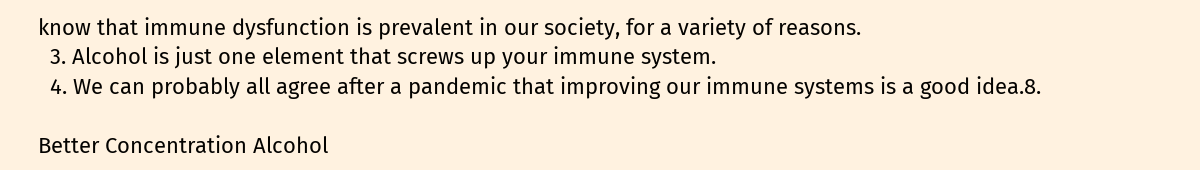know that immune dysfunction is prevalent in our society, for a variety of reasons.
  3. Alcohol is just one element that screws up your immune system.
  4. We can probably all agree after a pandemic that improving our immune systems is a good idea.8.

Better Concentration Alcohol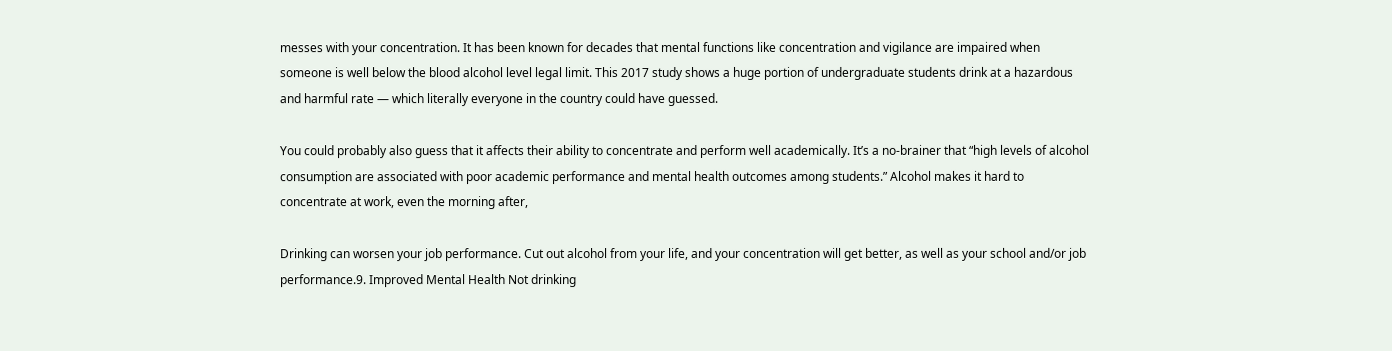messes with your concentration. It has been known for decades that mental functions like concentration and vigilance are impaired when someone is well below the blood alcohol level legal limit. This 2017 study shows a huge portion of undergraduate students drink at a hazardous and harmful rate — which literally everyone in the country could have guessed.

You could probably also guess that it affects their ability to concentrate and perform well academically. It’s a no-brainer that “high levels of alcohol consumption are associated with poor academic performance and mental health outcomes among students.” Alcohol makes it hard to concentrate at work, even the morning after,

Drinking can worsen your job performance. Cut out alcohol from your life, and your concentration will get better, as well as your school and/or job performance.9. Improved Mental Health Not drinking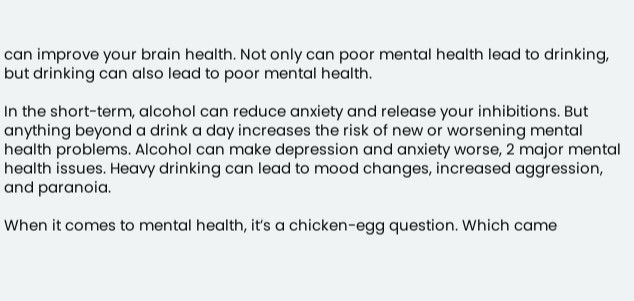can improve your brain health. Not only can poor mental health lead to drinking, but drinking can also lead to poor mental health.

In the short-term, alcohol can reduce anxiety and release your inhibitions. But anything beyond a drink a day increases the risk of new or worsening mental health problems. Alcohol can make depression and anxiety worse, 2 major mental health issues. Heavy drinking can lead to mood changes, increased aggression, and paranoia.

When it comes to mental health, it’s a chicken-egg question. Which came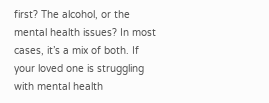first? The alcohol, or the mental health issues? In most cases, it’s a mix of both. If your loved one is struggling with mental health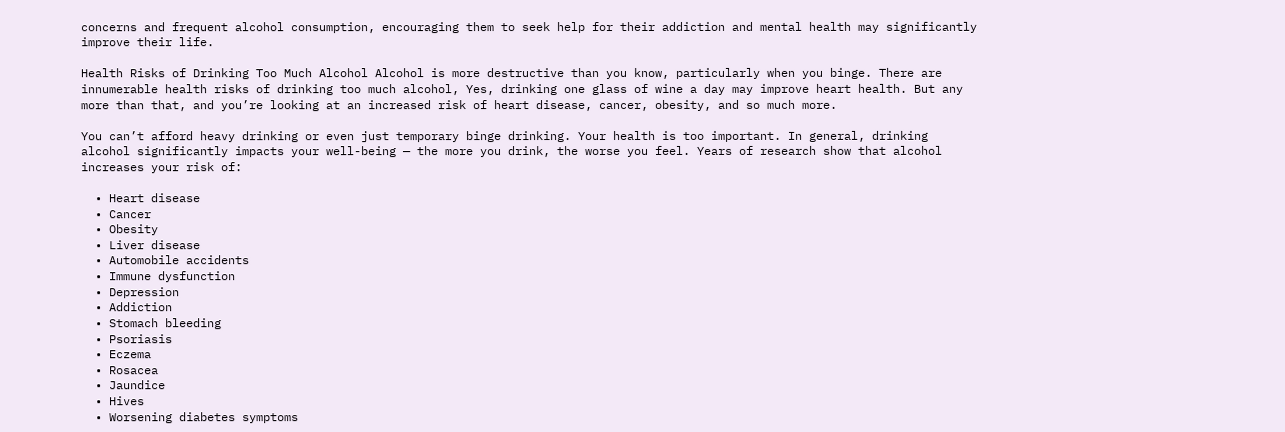concerns and frequent alcohol consumption, encouraging them to seek help for their addiction and mental health may significantly improve their life.

Health Risks of Drinking Too Much Alcohol Alcohol is more destructive than you know, particularly when you binge. There are innumerable health risks of drinking too much alcohol, Yes, drinking one glass of wine a day may improve heart health. But any more than that, and you’re looking at an increased risk of heart disease, cancer, obesity, and so much more.

You can’t afford heavy drinking or even just temporary binge drinking. Your health is too important. In general, drinking alcohol significantly impacts your well-being — the more you drink, the worse you feel. Years of research show that alcohol increases your risk of:

  • Heart disease
  • Cancer
  • Obesity
  • Liver disease
  • Automobile accidents
  • Immune dysfunction
  • Depression
  • Addiction
  • Stomach bleeding
  • Psoriasis
  • Eczema
  • Rosacea
  • Jaundice
  • Hives
  • Worsening diabetes symptoms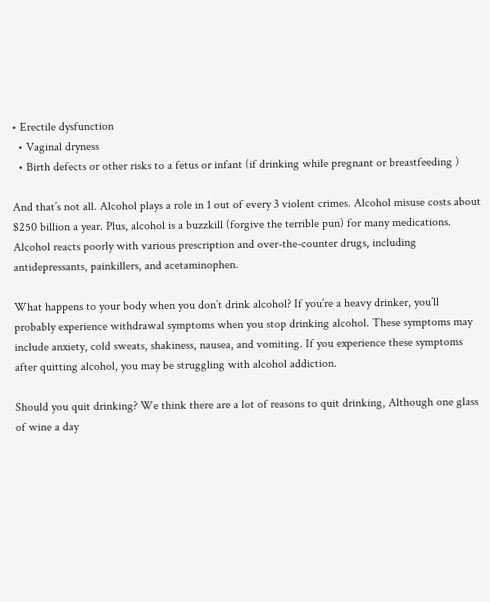• Erectile dysfunction
  • Vaginal dryness
  • Birth defects or other risks to a fetus or infant (if drinking while pregnant or breastfeeding )

And that’s not all. Alcohol plays a role in 1 out of every 3 violent crimes. Alcohol misuse costs about $250 billion a year. Plus, alcohol is a buzzkill (forgive the terrible pun) for many medications. Alcohol reacts poorly with various prescription and over-the-counter drugs, including antidepressants, painkillers, and acetaminophen.

What happens to your body when you don’t drink alcohol? If you’re a heavy drinker, you’ll probably experience withdrawal symptoms when you stop drinking alcohol. These symptoms may include anxiety, cold sweats, shakiness, nausea, and vomiting. If you experience these symptoms after quitting alcohol, you may be struggling with alcohol addiction.

Should you quit drinking? We think there are a lot of reasons to quit drinking, Although one glass of wine a day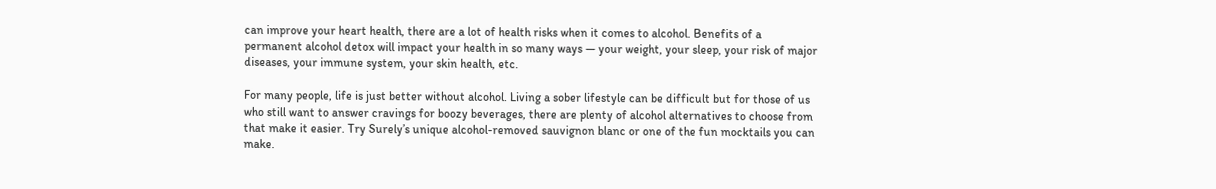can improve your heart health, there are a lot of health risks when it comes to alcohol. Benefits of a permanent alcohol detox will impact your health in so many ways — your weight, your sleep, your risk of major diseases, your immune system, your skin health, etc.

For many people, life is just better without alcohol. Living a sober lifestyle can be difficult but for those of us who still want to answer cravings for boozy beverages, there are plenty of alcohol alternatives to choose from that make it easier. Try Surely’s unique alcohol-removed sauvignon blanc or one of the fun mocktails you can make.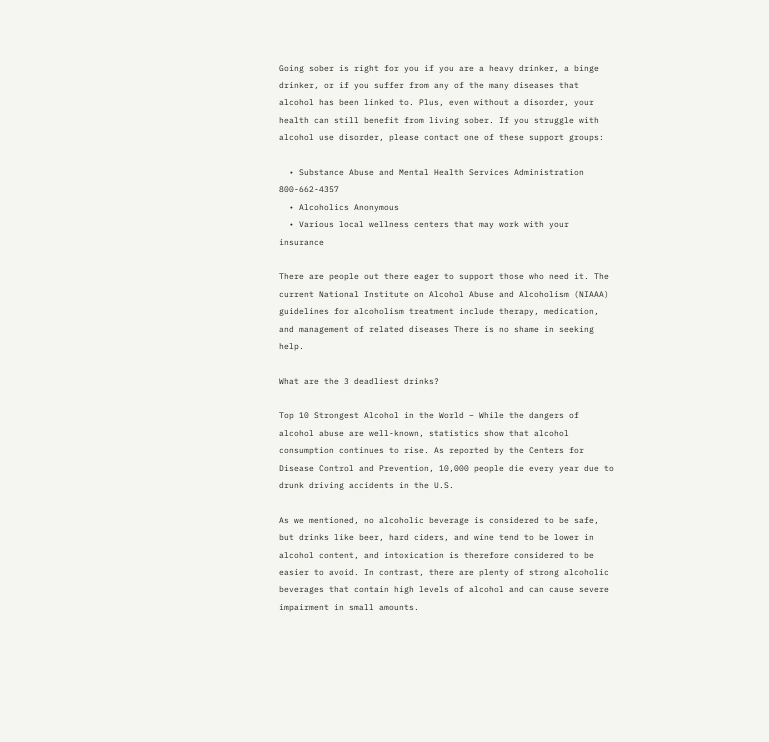Going sober is right for you if you are a heavy drinker, a binge drinker, or if you suffer from any of the many diseases that alcohol has been linked to. Plus, even without a disorder, your health can still benefit from living sober. If you struggle with alcohol use disorder, please contact one of these support groups:

  • Substance Abuse and Mental Health Services Administration 800-662-4357
  • Alcoholics Anonymous
  • Various local wellness centers that may work with your insurance

There are people out there eager to support those who need it. The current National Institute on Alcohol Abuse and Alcoholism (NIAAA) guidelines for alcoholism treatment include therapy, medication, and management of related diseases There is no shame in seeking help.

What are the 3 deadliest drinks?

Top 10 Strongest Alcohol in the World – While the dangers of alcohol abuse are well-known, statistics show that alcohol consumption continues to rise. As reported by the Centers for Disease Control and Prevention, 10,000 people die every year due to drunk driving accidents in the U.S.

As we mentioned, no alcoholic beverage is considered to be safe, but drinks like beer, hard ciders, and wine tend to be lower in alcohol content, and intoxication is therefore considered to be easier to avoid. In contrast, there are plenty of strong alcoholic beverages that contain high levels of alcohol and can cause severe impairment in small amounts.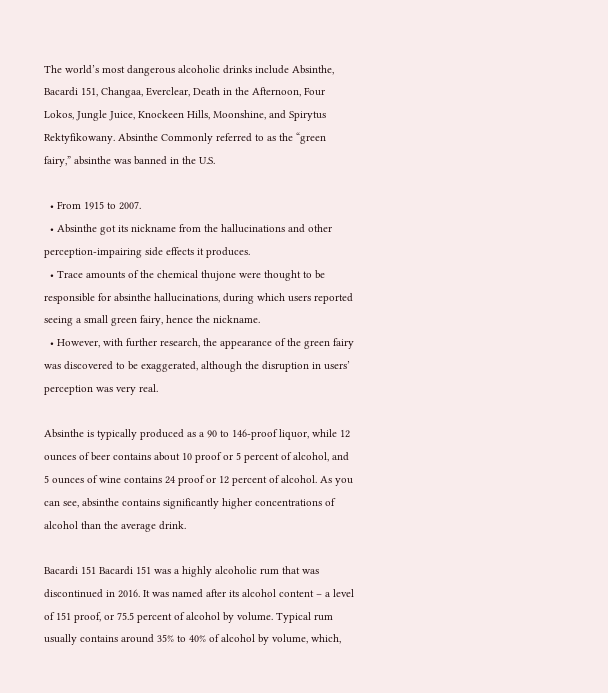The world’s most dangerous alcoholic drinks include Absinthe, Bacardi 151, Changaa, Everclear, Death in the Afternoon, Four Lokos, Jungle Juice, Knockeen Hills, Moonshine, and Spirytus Rektyfikowany. Absinthe Commonly referred to as the “green fairy,” absinthe was banned in the U.S.

  • From 1915 to 2007.
  • Absinthe got its nickname from the hallucinations and other perception-impairing side effects it produces.
  • Trace amounts of the chemical thujone were thought to be responsible for absinthe hallucinations, during which users reported seeing a small green fairy, hence the nickname.
  • However, with further research, the appearance of the green fairy was discovered to be exaggerated, although the disruption in users’ perception was very real.

Absinthe is typically produced as a 90 to 146-proof liquor, while 12 ounces of beer contains about 10 proof or 5 percent of alcohol, and 5 ounces of wine contains 24 proof or 12 percent of alcohol. As you can see, absinthe contains significantly higher concentrations of alcohol than the average drink.

Bacardi 151 Bacardi 151 was a highly alcoholic rum that was discontinued in 2016. It was named after its alcohol content – a level of 151 proof, or 75.5 percent of alcohol by volume. Typical rum usually contains around 35% to 40% of alcohol by volume, which,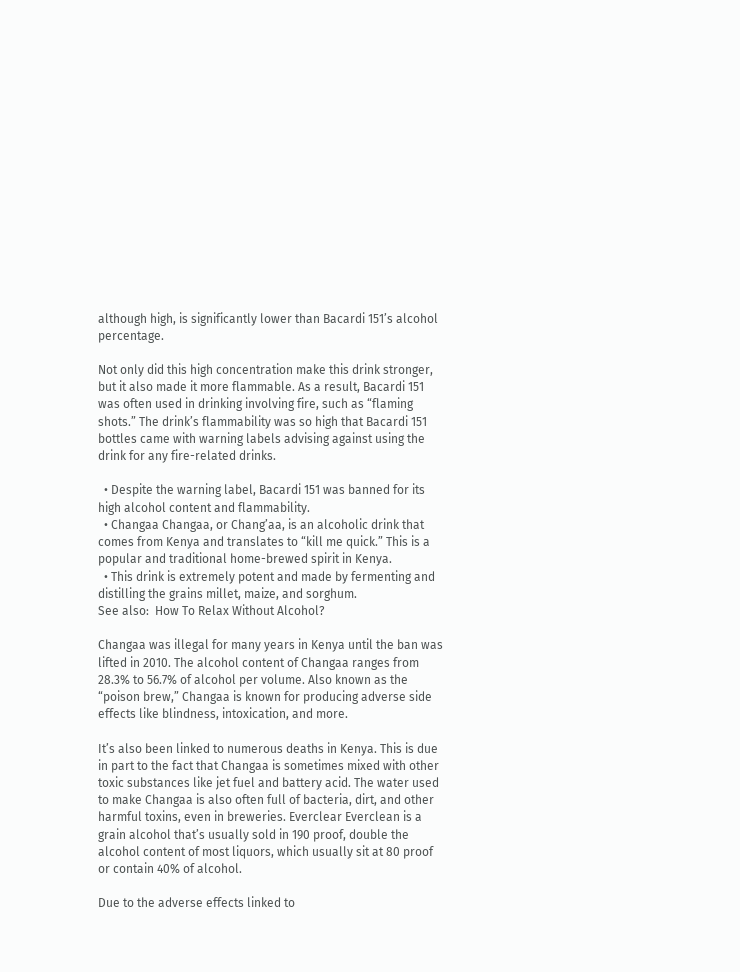although high, is significantly lower than Bacardi 151’s alcohol percentage.

Not only did this high concentration make this drink stronger, but it also made it more flammable. As a result, Bacardi 151 was often used in drinking involving fire, such as “flaming shots.” The drink’s flammability was so high that Bacardi 151 bottles came with warning labels advising against using the drink for any fire-related drinks.

  • Despite the warning label, Bacardi 151 was banned for its high alcohol content and flammability.
  • Changaa Changaa, or Chang’aa, is an alcoholic drink that comes from Kenya and translates to “kill me quick.” This is a popular and traditional home-brewed spirit in Kenya.
  • This drink is extremely potent and made by fermenting and distilling the grains millet, maize, and sorghum.
See also:  How To Relax Without Alcohol?

Changaa was illegal for many years in Kenya until the ban was lifted in 2010. The alcohol content of Changaa ranges from 28.3% to 56.7% of alcohol per volume. Also known as the “poison brew,” Changaa is known for producing adverse side effects like blindness, intoxication, and more.

It’s also been linked to numerous deaths in Kenya. This is due in part to the fact that Changaa is sometimes mixed with other toxic substances like jet fuel and battery acid. The water used to make Changaa is also often full of bacteria, dirt, and other harmful toxins, even in breweries. Everclear Everclean is a grain alcohol that’s usually sold in 190 proof, double the alcohol content of most liquors, which usually sit at 80 proof or contain 40% of alcohol.

Due to the adverse effects linked to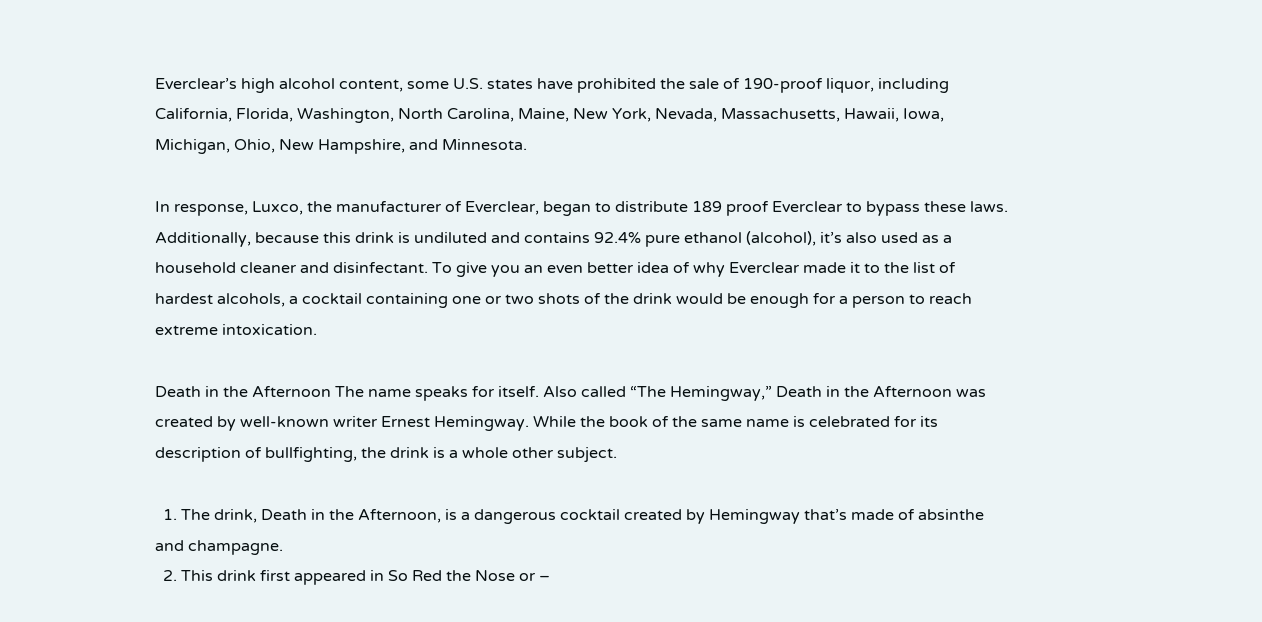Everclear’s high alcohol content, some U.S. states have prohibited the sale of 190-proof liquor, including California, Florida, Washington, North Carolina, Maine, New York, Nevada, Massachusetts, Hawaii, Iowa, Michigan, Ohio, New Hampshire, and Minnesota.

In response, Luxco, the manufacturer of Everclear, began to distribute 189 proof Everclear to bypass these laws. Additionally, because this drink is undiluted and contains 92.4% pure ethanol (alcohol), it’s also used as a household cleaner and disinfectant. To give you an even better idea of why Everclear made it to the list of hardest alcohols, a cocktail containing one or two shots of the drink would be enough for a person to reach extreme intoxication.

Death in the Afternoon The name speaks for itself. Also called “The Hemingway,” Death in the Afternoon was created by well-known writer Ernest Hemingway. While the book of the same name is celebrated for its description of bullfighting, the drink is a whole other subject.

  1. The drink, Death in the Afternoon, is a dangerous cocktail created by Hemingway that’s made of absinthe and champagne.
  2. This drink first appeared in So Red the Nose or –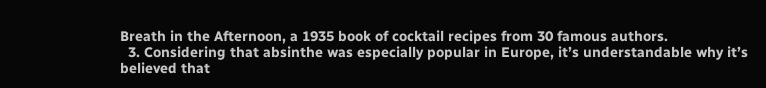Breath in the Afternoon, a 1935 book of cocktail recipes from 30 famous authors.
  3. Considering that absinthe was especially popular in Europe, it’s understandable why it’s believed that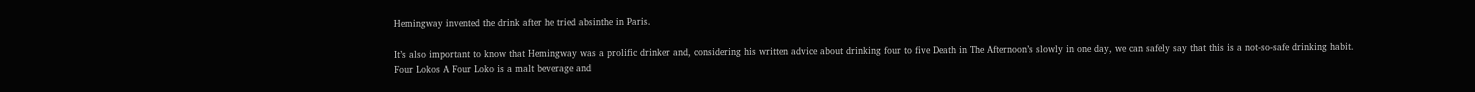Hemingway invented the drink after he tried absinthe in Paris.

It’s also important to know that Hemingway was a prolific drinker and, considering his written advice about drinking four to five Death in The Afternoon’s slowly in one day, we can safely say that this is a not-so-safe drinking habit. Four Lokos A Four Loko is a malt beverage and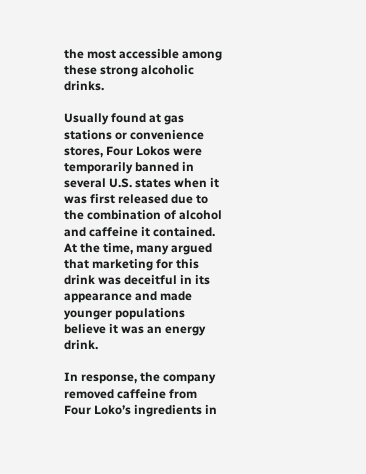the most accessible among these strong alcoholic drinks.

Usually found at gas stations or convenience stores, Four Lokos were temporarily banned in several U.S. states when it was first released due to the combination of alcohol and caffeine it contained. At the time, many argued that marketing for this drink was deceitful in its appearance and made younger populations believe it was an energy drink.

In response, the company removed caffeine from Four Loko’s ingredients in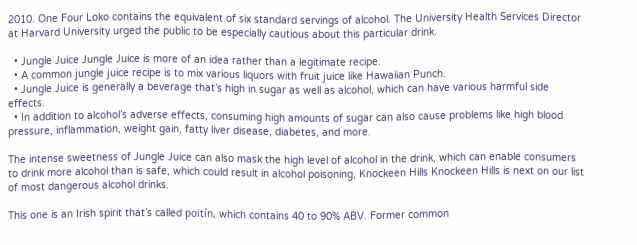2010. One Four Loko contains the equivalent of six standard servings of alcohol. The University Health Services Director at Harvard University urged the public to be especially cautious about this particular drink.

  • Jungle Juice Jungle Juice is more of an idea rather than a legitimate recipe.
  • A common jungle juice recipe is to mix various liquors with fruit juice like Hawaiian Punch.
  • Jungle Juice is generally a beverage that’s high in sugar as well as alcohol, which can have various harmful side effects.
  • In addition to alcohol’s adverse effects, consuming high amounts of sugar can also cause problems like high blood pressure, inflammation, weight gain, fatty liver disease, diabetes, and more.

The intense sweetness of Jungle Juice can also mask the high level of alcohol in the drink, which can enable consumers to drink more alcohol than is safe, which could result in alcohol poisoning, Knockeen Hills Knockeen Hills is next on our list of most dangerous alcohol drinks.

This one is an Irish spirit that’s called poitín, which contains 40 to 90% ABV. Former common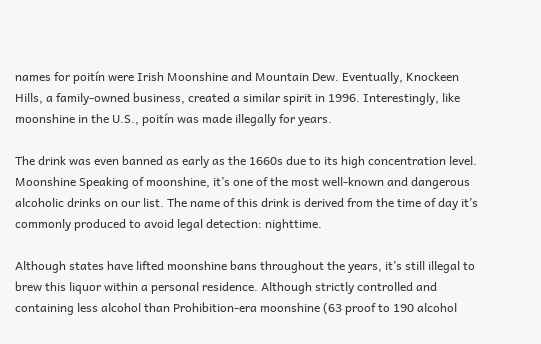names for poitín were Irish Moonshine and Mountain Dew. Eventually, Knockeen Hills, a family-owned business, created a similar spirit in 1996. Interestingly, like moonshine in the U.S., poitín was made illegally for years.

The drink was even banned as early as the 1660s due to its high concentration level. Moonshine Speaking of moonshine, it’s one of the most well-known and dangerous alcoholic drinks on our list. The name of this drink is derived from the time of day it’s commonly produced to avoid legal detection: nighttime.

Although states have lifted moonshine bans throughout the years, it’s still illegal to brew this liquor within a personal residence. Although strictly controlled and containing less alcohol than Prohibition-era moonshine (63 proof to 190 alcohol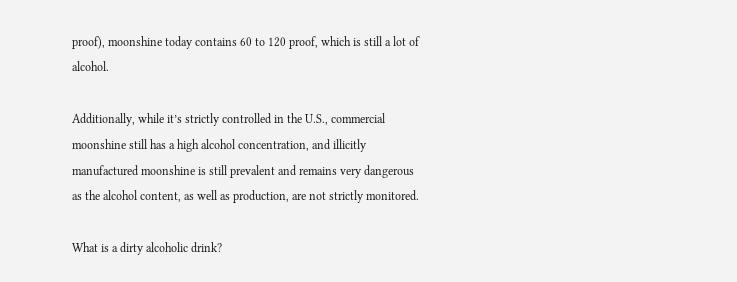proof), moonshine today contains 60 to 120 proof, which is still a lot of alcohol.

Additionally, while it’s strictly controlled in the U.S., commercial moonshine still has a high alcohol concentration, and illicitly manufactured moonshine is still prevalent and remains very dangerous as the alcohol content, as well as production, are not strictly monitored.

What is a dirty alcoholic drink?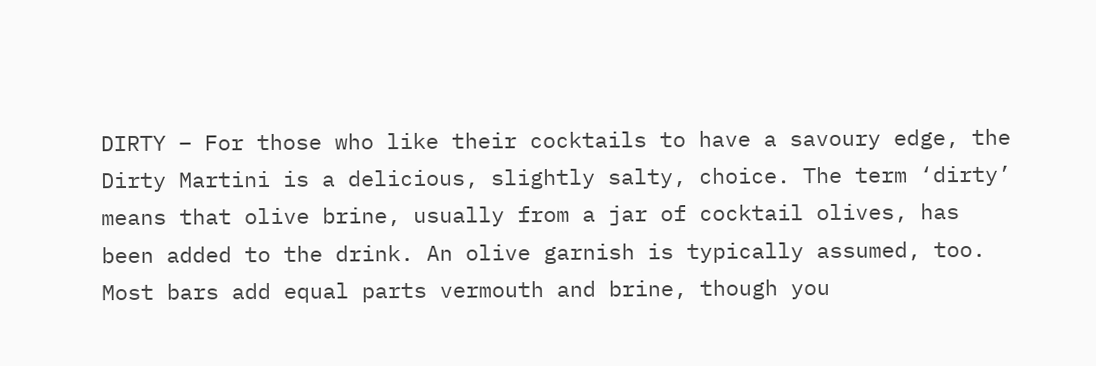DIRTY – For those who like their cocktails to have a savoury edge, the Dirty Martini is a delicious, slightly salty, choice. The term ‘dirty’ means that olive brine, usually from a jar of cocktail olives, has been added to the drink. An olive garnish is typically assumed, too. Most bars add equal parts vermouth and brine, though you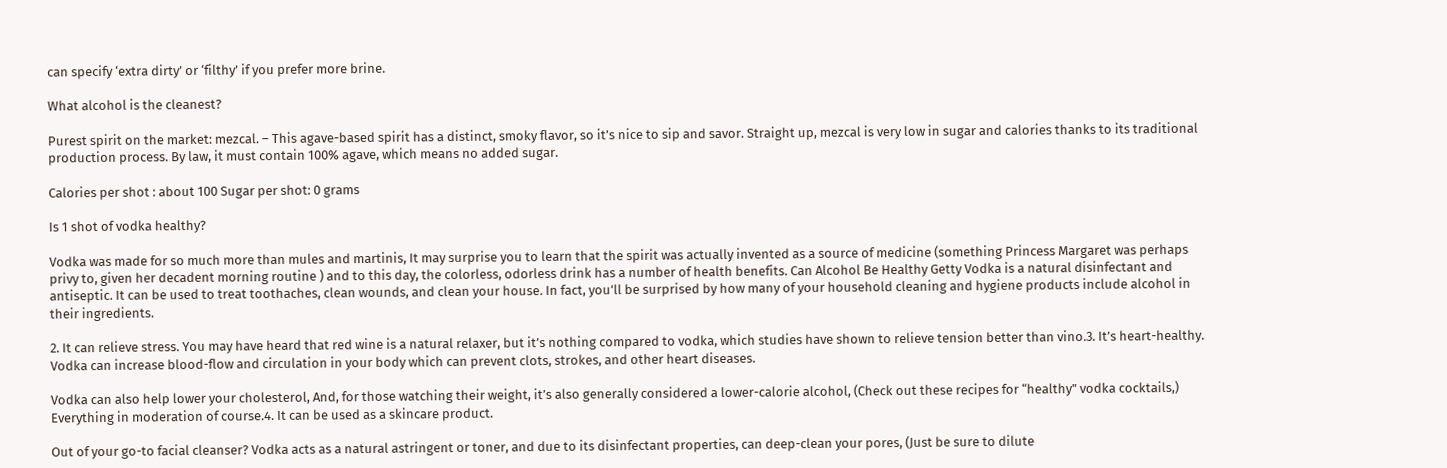can specify ‘extra dirty’ or ‘filthy’ if you prefer more brine.

What alcohol is the cleanest?

Purest spirit on the market: mezcal. – This agave-based spirit has a distinct, smoky flavor, so it’s nice to sip and savor. Straight up, mezcal is very low in sugar and calories thanks to its traditional production process. By law, it must contain 100% agave, which means no added sugar.

Calories per shot : about 100 Sugar per shot: 0 grams

Is 1 shot of vodka healthy?

Vodka was made for so much more than mules and martinis, It may surprise you to learn that the spirit was actually invented as a source of medicine (something Princess Margaret was perhaps privy to, given her decadent morning routine ) and to this day, the colorless, odorless drink has a number of health benefits. Can Alcohol Be Healthy Getty Vodka is a natural disinfectant and antiseptic. It can be used to treat toothaches, clean wounds, and clean your house. In fact, you’ll be surprised by how many of your household cleaning and hygiene products include alcohol in their ingredients.

2. It can relieve stress. You may have heard that red wine is a natural relaxer, but it’s nothing compared to vodka, which studies have shown to relieve tension better than vino.3. It’s heart-healthy. Vodka can increase blood-flow and circulation in your body which can prevent clots, strokes, and other heart diseases.

Vodka can also help lower your cholesterol, And, for those watching their weight, it’s also generally considered a lower-calorie alcohol, (Check out these recipes for “healthy” vodka cocktails,) Everything in moderation of course.4. It can be used as a skincare product.

Out of your go-to facial cleanser? Vodka acts as a natural astringent or toner, and due to its disinfectant properties, can deep-clean your pores, (Just be sure to dilute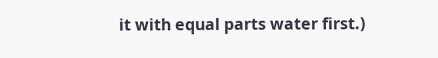it with equal parts water first.)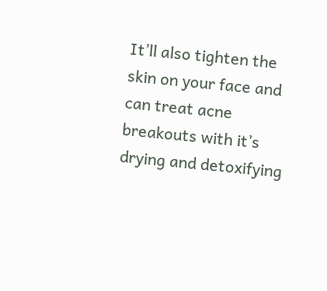It’ll also tighten the skin on your face and can treat acne breakouts with it’s drying and detoxifying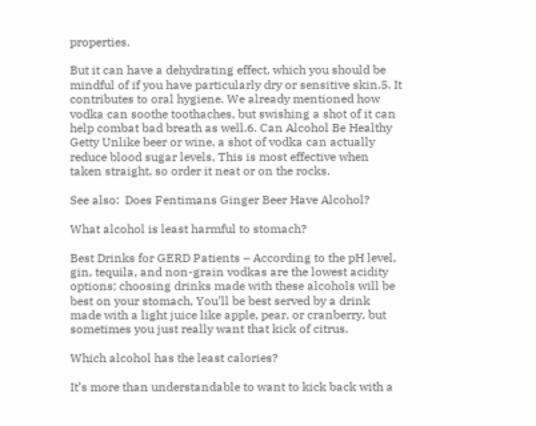properties.

But it can have a dehydrating effect, which you should be mindful of if you have particularly dry or sensitive skin.5. It contributes to oral hygiene. We already mentioned how vodka can soothe toothaches, but swishing a shot of it can help combat bad breath as well.6. Can Alcohol Be Healthy Getty Unlike beer or wine, a shot of vodka can actually reduce blood sugar levels, This is most effective when taken straight, so order it neat or on the rocks.

See also:  Does Fentimans Ginger Beer Have Alcohol?

What alcohol is least harmful to stomach?

Best Drinks for GERD Patients – According to the pH level, gin, tequila, and non-grain vodkas are the lowest acidity options; choosing drinks made with these alcohols will be best on your stomach, You’ll be best served by a drink made with a light juice like apple, pear, or cranberry, but sometimes you just really want that kick of citrus.

Which alcohol has the least calories?

It’s more than understandable to want to kick back with a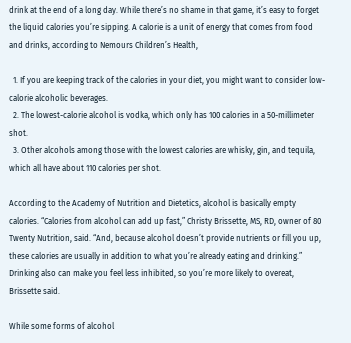drink at the end of a long day. While there’s no shame in that game, it’s easy to forget the liquid calories you’re sipping. A calorie is a unit of energy that comes from food and drinks, according to Nemours Children’s Health,

  1. If you are keeping track of the calories in your diet, you might want to consider low-calorie alcoholic beverages.
  2. The lowest-calorie alcohol is vodka, which only has 100 calories in a 50-millimeter shot.
  3. Other alcohols among those with the lowest calories are whisky, gin, and tequila, which all have about 110 calories per shot.

According to the Academy of Nutrition and Dietetics, alcohol is basically empty calories. “Calories from alcohol can add up fast,” Christy Brissette, MS, RD, owner of 80 Twenty Nutrition, said. “And, because alcohol doesn’t provide nutrients or fill you up, these calories are usually in addition to what you’re already eating and drinking.” Drinking also can make you feel less inhibited, so you’re more likely to overeat, Brissette said.

While some forms of alcohol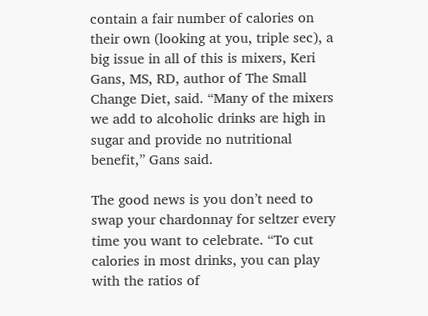contain a fair number of calories on their own (looking at you, triple sec), a big issue in all of this is mixers, Keri Gans, MS, RD, author of The Small Change Diet, said. “Many of the mixers we add to alcoholic drinks are high in sugar and provide no nutritional benefit,” Gans said.

The good news is you don’t need to swap your chardonnay for seltzer every time you want to celebrate. “To cut calories in most drinks, you can play with the ratios of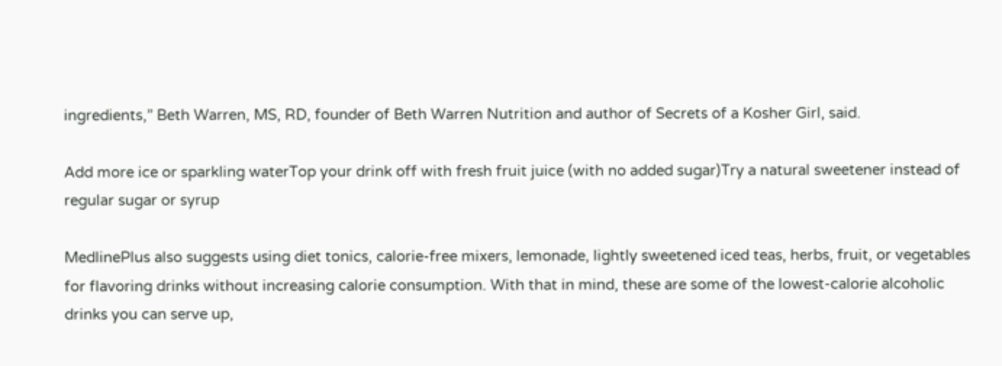ingredients,” Beth Warren, MS, RD, founder of Beth Warren Nutrition and author of Secrets of a Kosher Girl, said.

Add more ice or sparkling waterTop your drink off with fresh fruit juice (with no added sugar)Try a natural sweetener instead of regular sugar or syrup

MedlinePlus also suggests using diet tonics, calorie-free mixers, lemonade, lightly sweetened iced teas, herbs, fruit, or vegetables for flavoring drinks without increasing calorie consumption. With that in mind, these are some of the lowest-calorie alcoholic drinks you can serve up,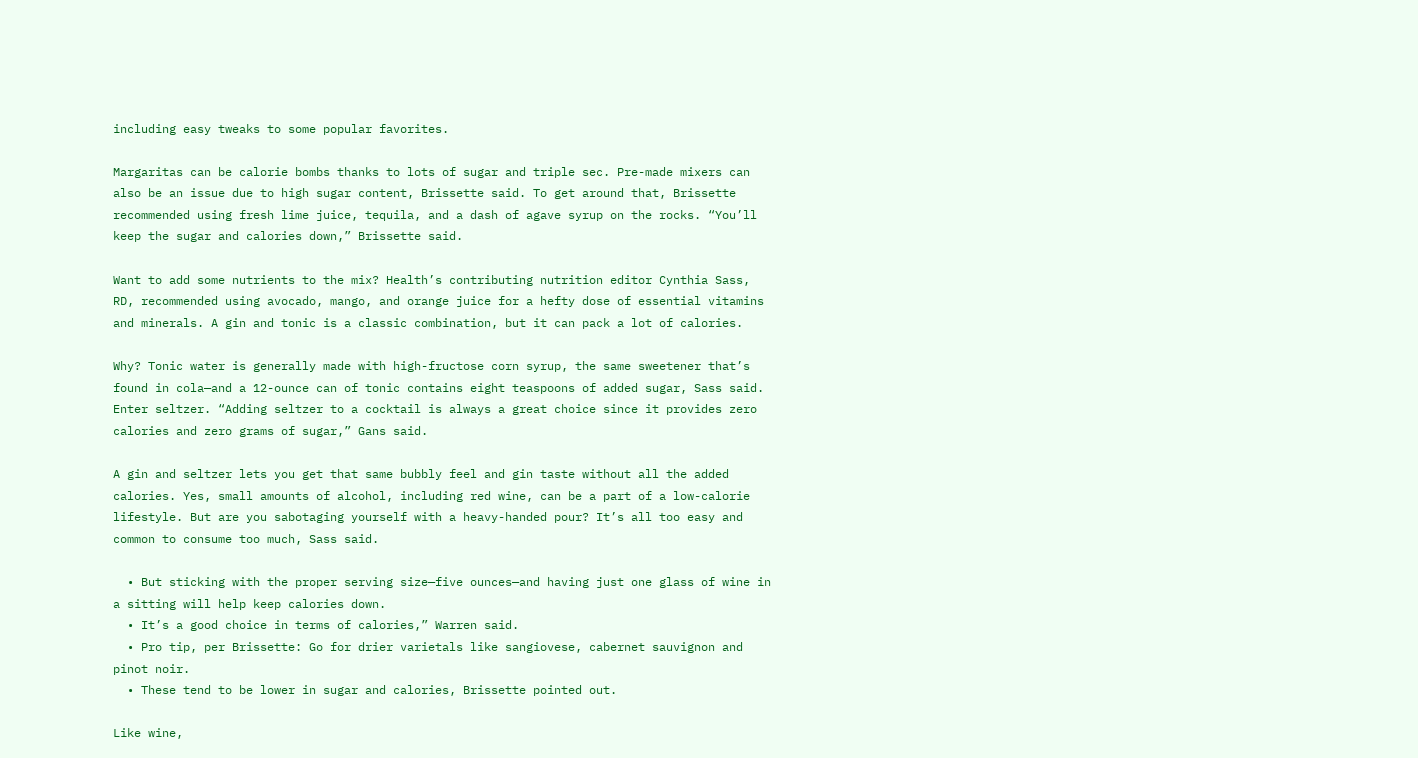including easy tweaks to some popular favorites.

Margaritas can be calorie bombs thanks to lots of sugar and triple sec. Pre-made mixers can also be an issue due to high sugar content, Brissette said. To get around that, Brissette recommended using fresh lime juice, tequila, and a dash of agave syrup on the rocks. “You’ll keep the sugar and calories down,” Brissette said.

Want to add some nutrients to the mix? Health’s contributing nutrition editor Cynthia Sass, RD, recommended using avocado, mango, and orange juice for a hefty dose of essential vitamins and minerals. A gin and tonic is a classic combination, but it can pack a lot of calories.

Why? Tonic water is generally made with high-fructose corn syrup, the same sweetener that’s found in cola—and a 12-ounce can of tonic contains eight teaspoons of added sugar, Sass said. Enter seltzer. “Adding seltzer to a cocktail is always a great choice since it provides zero calories and zero grams of sugar,” Gans said.

A gin and seltzer lets you get that same bubbly feel and gin taste without all the added calories. Yes, small amounts of alcohol, including red wine, can be a part of a low-calorie lifestyle. But are you sabotaging yourself with a heavy-handed pour? It’s all too easy and common to consume too much, Sass said.

  • But sticking with the proper serving size—five ounces—and having just one glass of wine in a sitting will help keep calories down.
  • It’s a good choice in terms of calories,” Warren said.
  • Pro tip, per Brissette: Go for drier varietals like sangiovese, cabernet sauvignon and pinot noir.
  • These tend to be lower in sugar and calories, Brissette pointed out.

Like wine,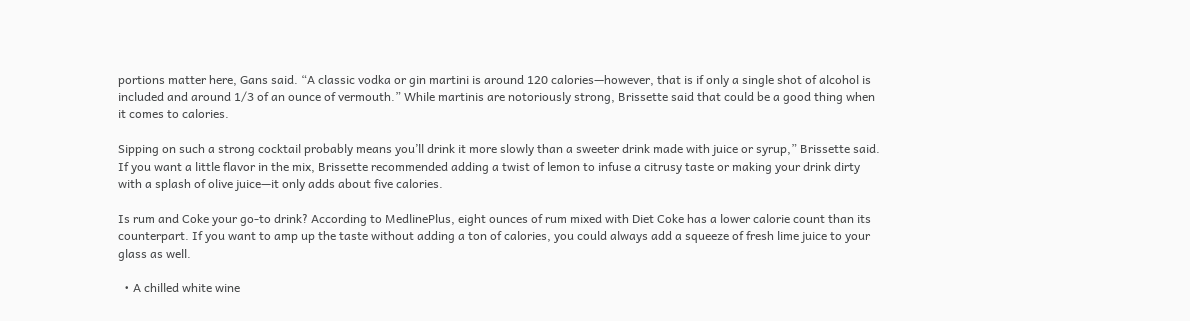portions matter here, Gans said. “A classic vodka or gin martini is around 120 calories—however, that is if only a single shot of alcohol is included and around 1/3 of an ounce of vermouth.” While martinis are notoriously strong, Brissette said that could be a good thing when it comes to calories.

Sipping on such a strong cocktail probably means you’ll drink it more slowly than a sweeter drink made with juice or syrup,” Brissette said. If you want a little flavor in the mix, Brissette recommended adding a twist of lemon to infuse a citrusy taste or making your drink dirty with a splash of olive juice—it only adds about five calories.

Is rum and Coke your go-to drink? According to MedlinePlus, eight ounces of rum mixed with Diet Coke has a lower calorie count than its counterpart. If you want to amp up the taste without adding a ton of calories, you could always add a squeeze of fresh lime juice to your glass as well.

  • A chilled white wine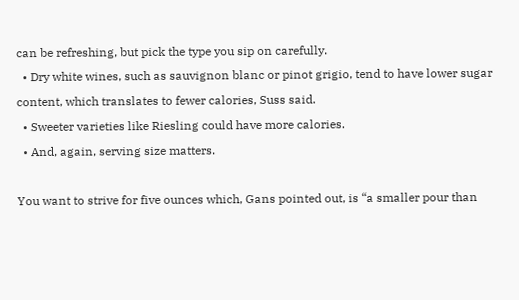can be refreshing, but pick the type you sip on carefully.
  • Dry white wines, such as sauvignon blanc or pinot grigio, tend to have lower sugar content, which translates to fewer calories, Suss said.
  • Sweeter varieties like Riesling could have more calories.
  • And, again, serving size matters.

You want to strive for five ounces which, Gans pointed out, is “a smaller pour than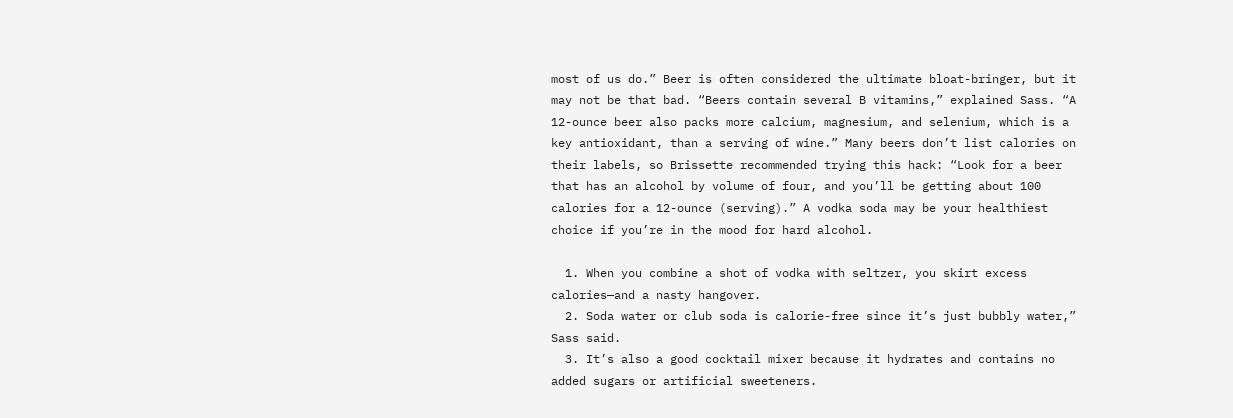most of us do.” Beer is often considered the ultimate bloat-bringer, but it may not be that bad. “Beers contain several B vitamins,” explained Sass. “A 12-ounce beer also packs more calcium, magnesium, and selenium, which is a key antioxidant, than a serving of wine.” Many beers don’t list calories on their labels, so Brissette recommended trying this hack: “Look for a beer that has an alcohol by volume of four, and you’ll be getting about 100 calories for a 12-ounce (serving).” A vodka soda may be your healthiest choice if you’re in the mood for hard alcohol.

  1. When you combine a shot of vodka with seltzer, you skirt excess calories—and a nasty hangover.
  2. Soda water or club soda is calorie-free since it’s just bubbly water,” Sass said.
  3. It’s also a good cocktail mixer because it hydrates and contains no added sugars or artificial sweeteners.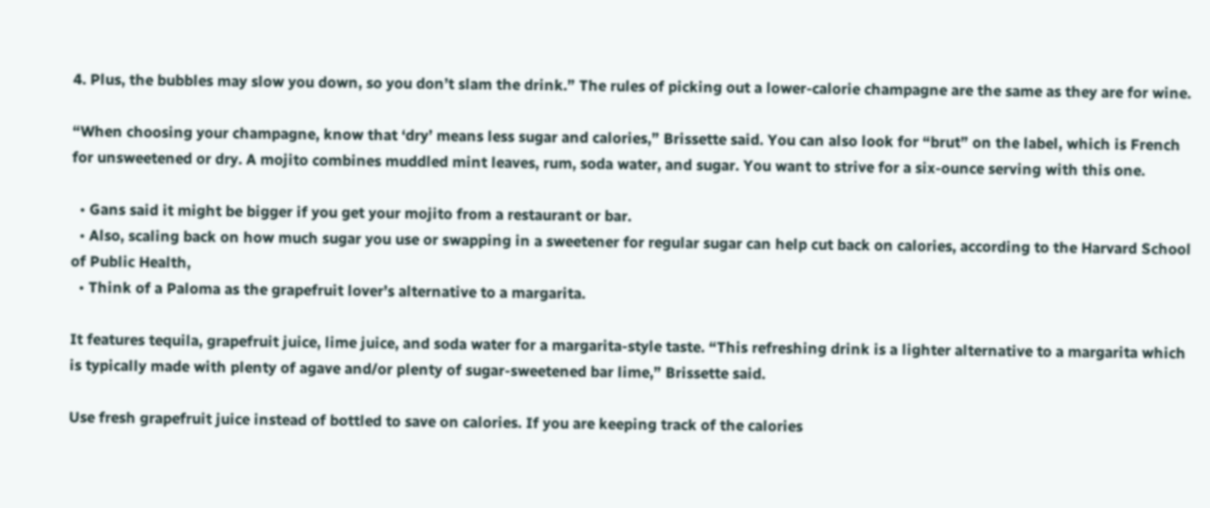4. Plus, the bubbles may slow you down, so you don’t slam the drink.” The rules of picking out a lower-calorie champagne are the same as they are for wine.

“When choosing your champagne, know that ‘dry’ means less sugar and calories,” Brissette said. You can also look for “brut” on the label, which is French for unsweetened or dry. A mojito combines muddled mint leaves, rum, soda water, and sugar. You want to strive for a six-ounce serving with this one.

  • Gans said it might be bigger if you get your mojito from a restaurant or bar.
  • Also, scaling back on how much sugar you use or swapping in a sweetener for regular sugar can help cut back on calories, according to the Harvard School of Public Health,
  • Think of a Paloma as the grapefruit lover’s alternative to a margarita.

It features tequila, grapefruit juice, lime juice, and soda water for a margarita-style taste. “This refreshing drink is a lighter alternative to a margarita which is typically made with plenty of agave and/or plenty of sugar-sweetened bar lime,” Brissette said.

Use fresh grapefruit juice instead of bottled to save on calories. If you are keeping track of the calories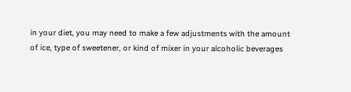in your diet, you may need to make a few adjustments with the amount of ice, type of sweetener, or kind of mixer in your alcoholic beverages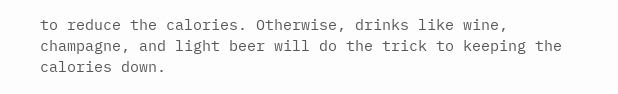to reduce the calories. Otherwise, drinks like wine, champagne, and light beer will do the trick to keeping the calories down.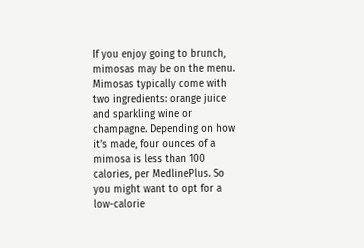If you enjoy going to brunch, mimosas may be on the menu. Mimosas typically come with two ingredients: orange juice and sparkling wine or champagne. Depending on how it’s made, four ounces of a mimosa is less than 100 calories, per MedlinePlus. So you might want to opt for a low-calorie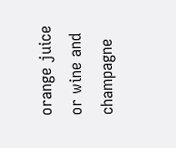orange juice or wine and champagne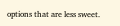options that are less sweet.